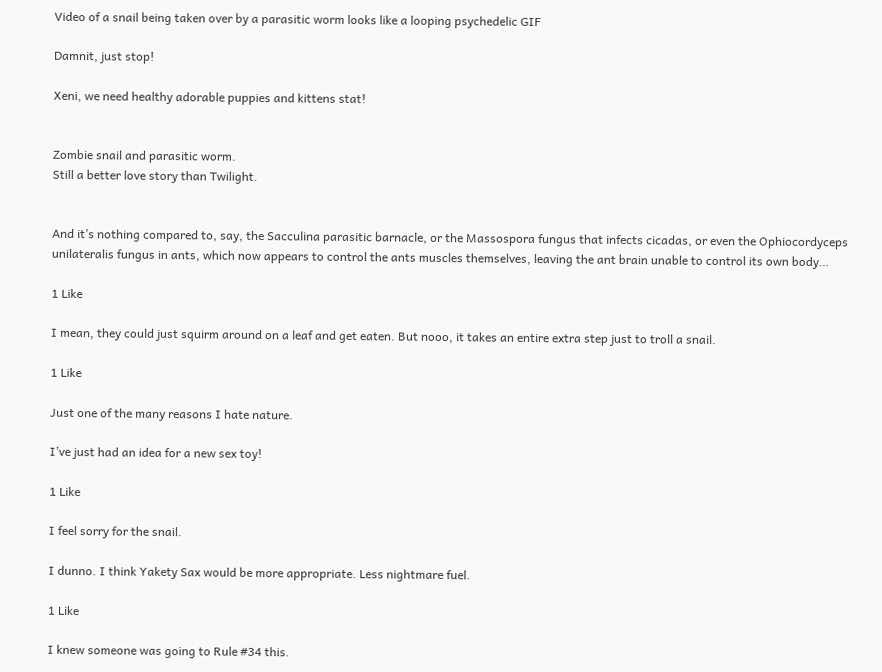Video of a snail being taken over by a parasitic worm looks like a looping psychedelic GIF

Damnit, just stop!

Xeni, we need healthy adorable puppies and kittens stat!


Zombie snail and parasitic worm.
Still a better love story than Twilight.


And it’s nothing compared to, say, the Sacculina parasitic barnacle, or the Massospora fungus that infects cicadas, or even the Ophiocordyceps unilateralis fungus in ants, which now appears to control the ants muscles themselves, leaving the ant brain unable to control its own body…

1 Like

I mean, they could just squirm around on a leaf and get eaten. But nooo, it takes an entire extra step just to troll a snail.

1 Like

Just one of the many reasons I hate nature.

I’ve just had an idea for a new sex toy!

1 Like

I feel sorry for the snail.

I dunno. I think Yakety Sax would be more appropriate. Less nightmare fuel.

1 Like

I knew someone was going to Rule #34 this.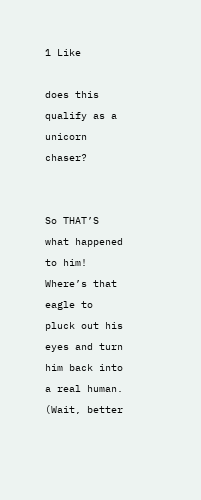1 Like

does this qualify as a unicorn chaser?


So THAT’S what happened to him! Where’s that eagle to pluck out his eyes and turn him back into a real human. (Wait, better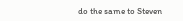do the same to Steven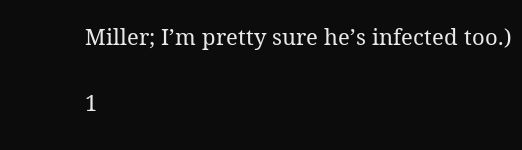Miller; I’m pretty sure he’s infected too.)

1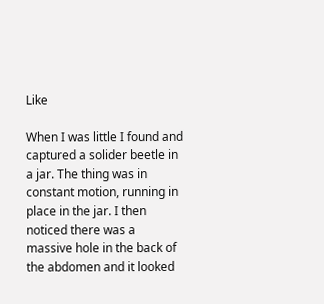Like

When I was little I found and captured a solider beetle in a jar. The thing was in constant motion, running in place in the jar. I then noticed there was a massive hole in the back of the abdomen and it looked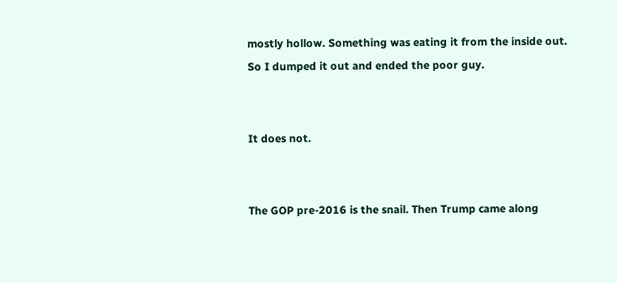mostly hollow. Something was eating it from the inside out. So I dumped it out and ended the poor guy.


It does not.


The GOP pre-2016 is the snail. Then Trump came along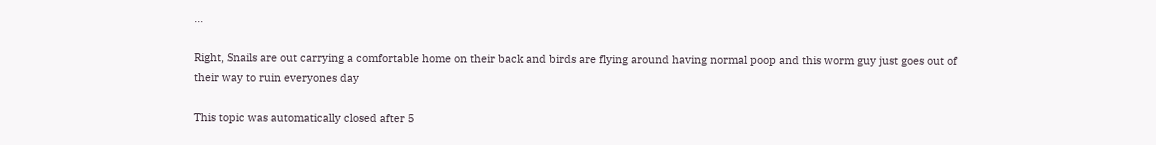…

Right, Snails are out carrying a comfortable home on their back and birds are flying around having normal poop and this worm guy just goes out of their way to ruin everyones day

This topic was automatically closed after 5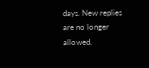days. New replies are no longer allowed.